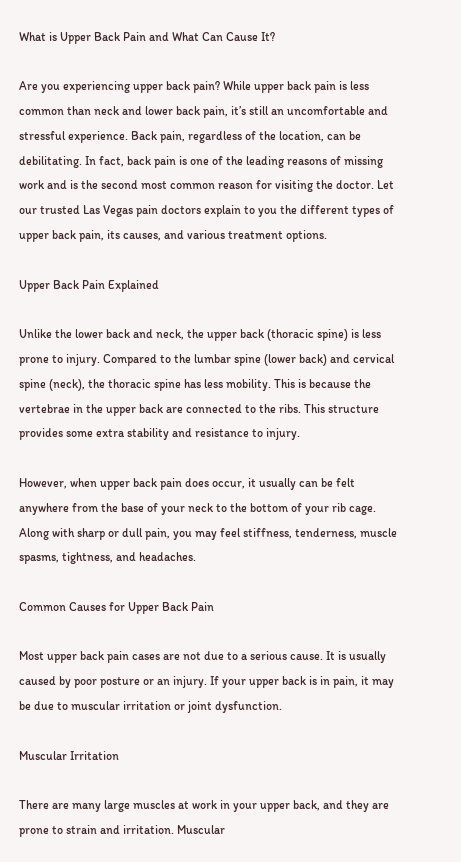What is Upper Back Pain and What Can Cause It?

Are you experiencing upper back pain? While upper back pain is less common than neck and lower back pain, it’s still an uncomfortable and stressful experience. Back pain, regardless of the location, can be debilitating. In fact, back pain is one of the leading reasons of missing work and is the second most common reason for visiting the doctor. Let our trusted Las Vegas pain doctors explain to you the different types of upper back pain, its causes, and various treatment options.

Upper Back Pain Explained

Unlike the lower back and neck, the upper back (thoracic spine) is less prone to injury. Compared to the lumbar spine (lower back) and cervical spine (neck), the thoracic spine has less mobility. This is because the vertebrae in the upper back are connected to the ribs. This structure provides some extra stability and resistance to injury.

However, when upper back pain does occur, it usually can be felt anywhere from the base of your neck to the bottom of your rib cage. Along with sharp or dull pain, you may feel stiffness, tenderness, muscle spasms, tightness, and headaches.

Common Causes for Upper Back Pain

Most upper back pain cases are not due to a serious cause. It is usually caused by poor posture or an injury. If your upper back is in pain, it may be due to muscular irritation or joint dysfunction.

Muscular Irritation

There are many large muscles at work in your upper back, and they are prone to strain and irritation. Muscular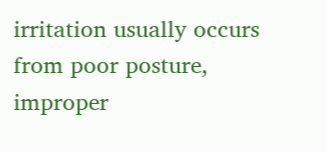irritation usually occurs from poor posture, improper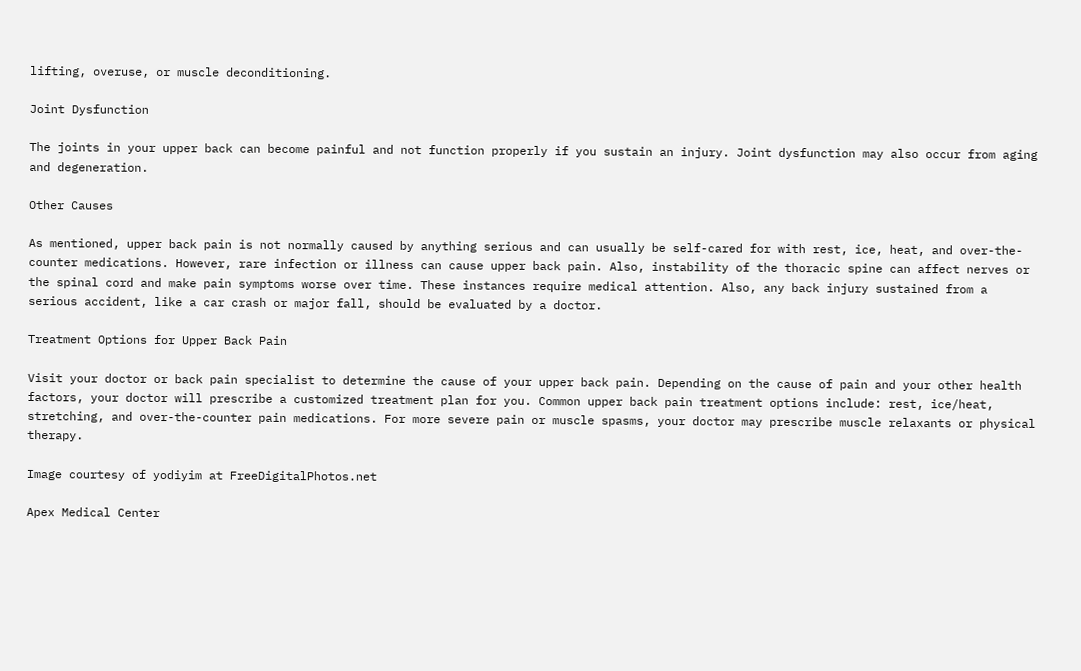lifting, overuse, or muscle deconditioning.

Joint Dysfunction

The joints in your upper back can become painful and not function properly if you sustain an injury. Joint dysfunction may also occur from aging and degeneration.

Other Causes

As mentioned, upper back pain is not normally caused by anything serious and can usually be self-cared for with rest, ice, heat, and over-the-counter medications. However, rare infection or illness can cause upper back pain. Also, instability of the thoracic spine can affect nerves or the spinal cord and make pain symptoms worse over time. These instances require medical attention. Also, any back injury sustained from a serious accident, like a car crash or major fall, should be evaluated by a doctor.

Treatment Options for Upper Back Pain

Visit your doctor or back pain specialist to determine the cause of your upper back pain. Depending on the cause of pain and your other health factors, your doctor will prescribe a customized treatment plan for you. Common upper back pain treatment options include: rest, ice/heat, stretching, and over-the-counter pain medications. For more severe pain or muscle spasms, your doctor may prescribe muscle relaxants or physical therapy.

Image courtesy of yodiyim at FreeDigitalPhotos.net

Apex Medical Center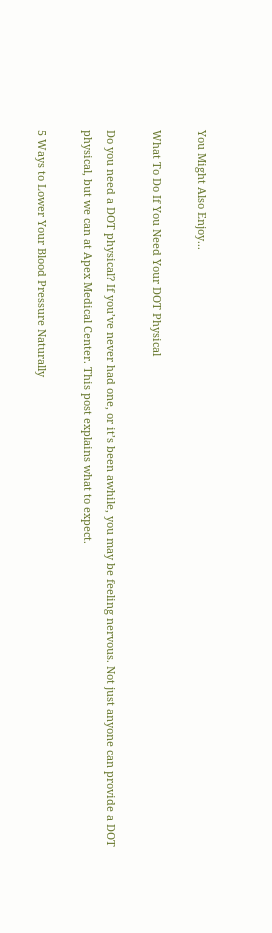You Might Also Enjoy...

What To Do If You Need Your DOT Physical

Do you need a DOT physical? If you’ve never had one, or it’s been awhile, you may be feeling nervous. Not just anyone can provide a DOT physical, but we can at Apex Medical Center. This post explains what to expect.

5 Ways to Lower Your Blood Pressure Naturally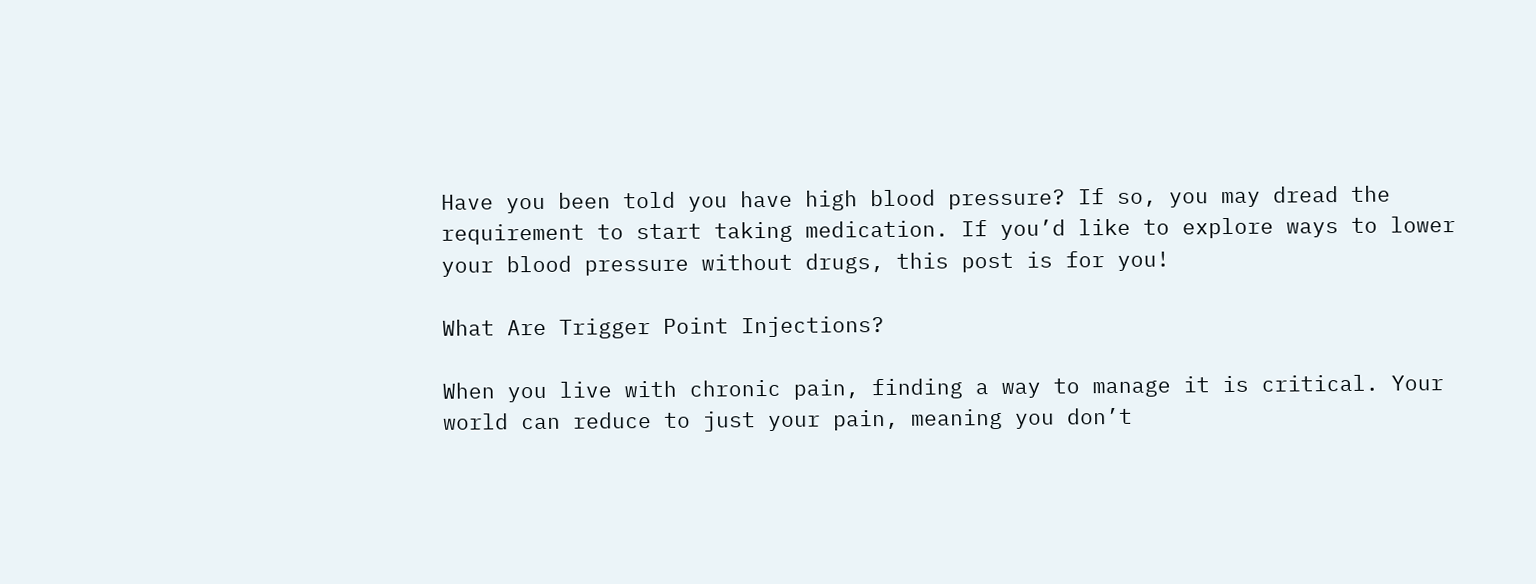Have you been told you have high blood pressure? If so, you may dread the requirement to start taking medication. If you’d like to explore ways to lower your blood pressure without drugs, this post is for you!

What Are Trigger Point Injections?

When you live with chronic pain, finding a way to manage it is critical. Your world can reduce to just your pain, meaning you don’t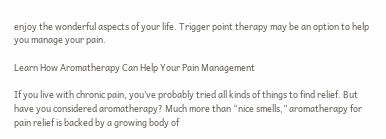enjoy the wonderful aspects of your life. Trigger point therapy may be an option to help you manage your pain.

Learn How Aromatherapy Can Help Your Pain Management

If you live with chronic pain, you’ve probably tried all kinds of things to find relief. But have you considered aromatherapy? Much more than “nice smells,” aromatherapy for pain relief is backed by a growing body of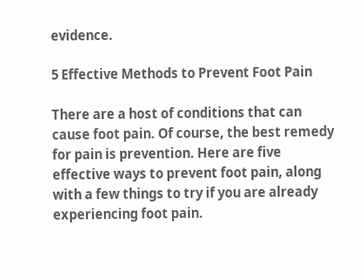evidence.

5 Effective Methods to Prevent Foot Pain

There are a host of conditions that can cause foot pain. Of course, the best remedy for pain is prevention. Here are five effective ways to prevent foot pain, along with a few things to try if you are already experiencing foot pain.